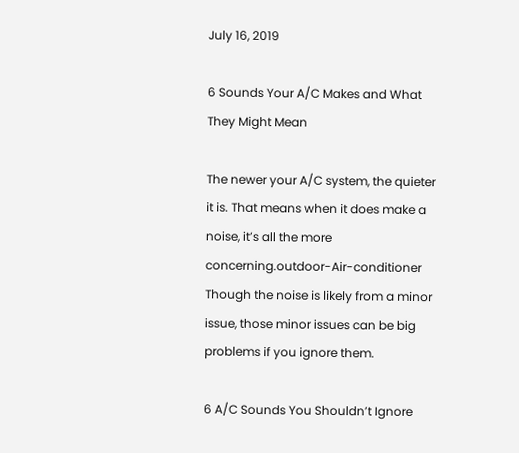July 16, 2019

6 Sounds Your A/C Makes and What They Might Mean

The newer your A/C system, the quieter it is. That means when it does make a noise, it’s all the more concerning.outdoor-Air-conditioner Though the noise is likely from a minor issue, those minor issues can be big problems if you ignore them.

6 A/C Sounds You Shouldn’t Ignore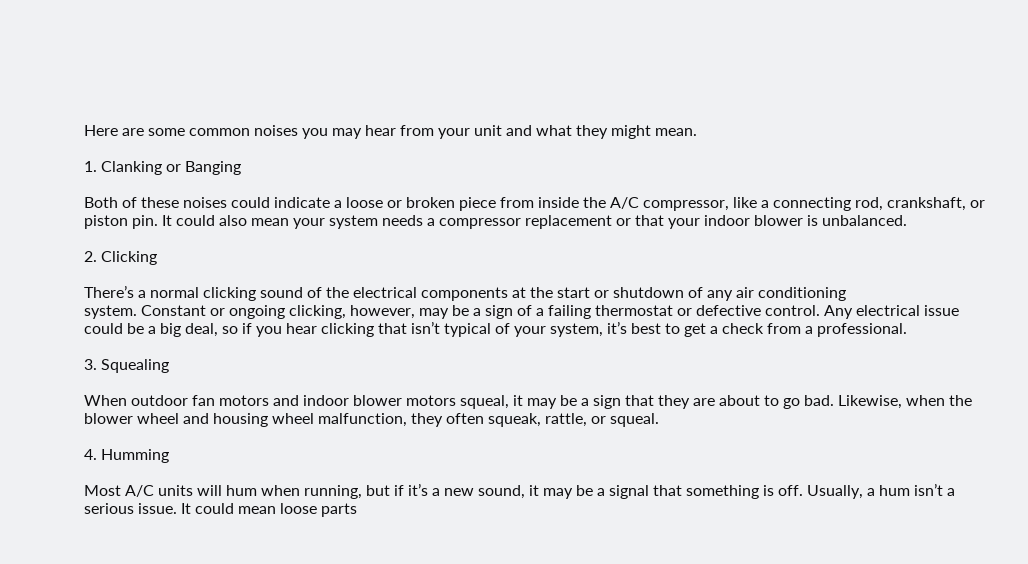Here are some common noises you may hear from your unit and what they might mean.

1. Clanking or Banging

Both of these noises could indicate a loose or broken piece from inside the A/C compressor, like a connecting rod, crankshaft, or piston pin. It could also mean your system needs a compressor replacement or that your indoor blower is unbalanced.

2. Clicking

There’s a normal clicking sound of the electrical components at the start or shutdown of any air conditioning
system. Constant or ongoing clicking, however, may be a sign of a failing thermostat or defective control. Any electrical issue could be a big deal, so if you hear clicking that isn’t typical of your system, it’s best to get a check from a professional.

3. Squealing

When outdoor fan motors and indoor blower motors squeal, it may be a sign that they are about to go bad. Likewise, when the blower wheel and housing wheel malfunction, they often squeak, rattle, or squeal.

4. Humming

Most A/C units will hum when running, but if it’s a new sound, it may be a signal that something is off. Usually, a hum isn’t a serious issue. It could mean loose parts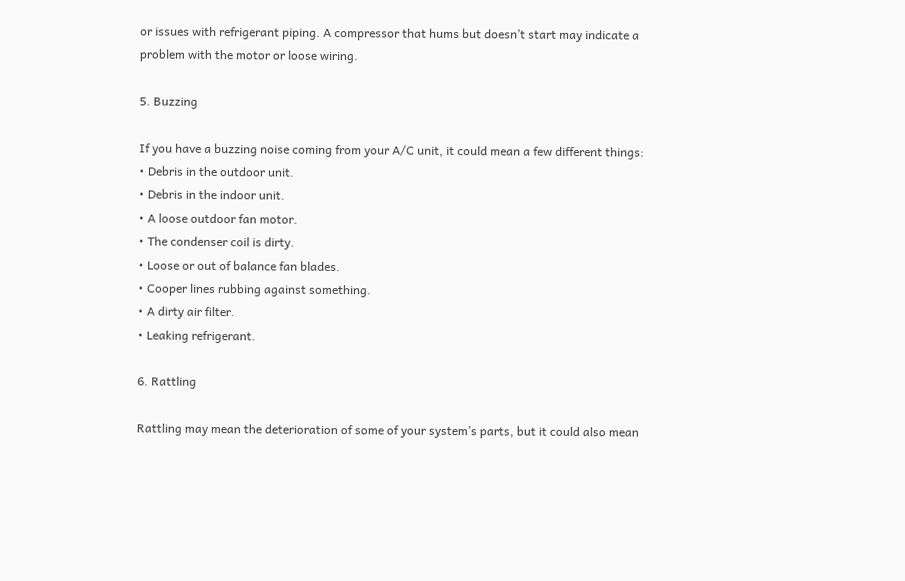or issues with refrigerant piping. A compressor that hums but doesn’t start may indicate a problem with the motor or loose wiring.

5. Buzzing

If you have a buzzing noise coming from your A/C unit, it could mean a few different things:
• Debris in the outdoor unit.
• Debris in the indoor unit.
• A loose outdoor fan motor.
• The condenser coil is dirty.
• Loose or out of balance fan blades.
• Cooper lines rubbing against something.
• A dirty air filter.
• Leaking refrigerant.

6. Rattling

Rattling may mean the deterioration of some of your system’s parts, but it could also mean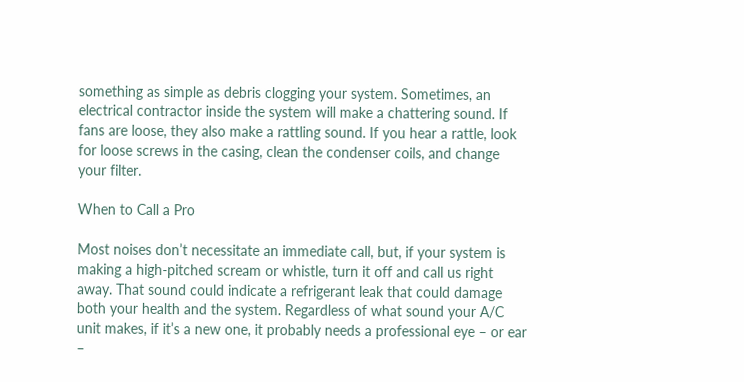something as simple as debris clogging your system. Sometimes, an electrical contractor inside the system will make a chattering sound. If fans are loose, they also make a rattling sound. If you hear a rattle, look for loose screws in the casing, clean the condenser coils, and change your filter.

When to Call a Pro

Most noises don’t necessitate an immediate call, but, if your system is making a high-pitched scream or whistle, turn it off and call us right away. That sound could indicate a refrigerant leak that could damage both your health and the system. Regardless of what sound your A/C unit makes, if it’s a new one, it probably needs a professional eye – or ear –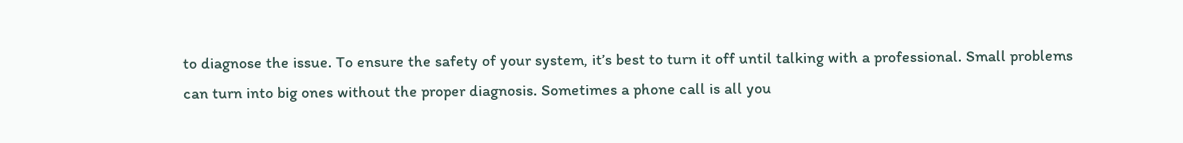to diagnose the issue. To ensure the safety of your system, it’s best to turn it off until talking with a professional. Small problems can turn into big ones without the proper diagnosis. Sometimes a phone call is all you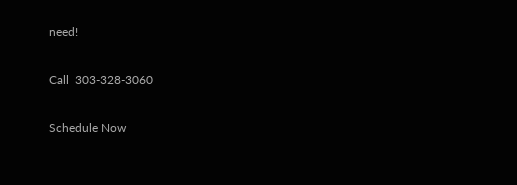need!

Call  303-328-3060

Schedule Now